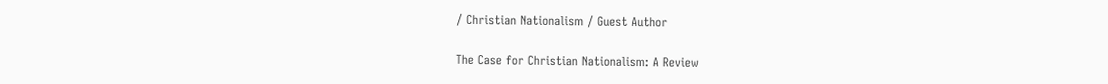/ Christian Nationalism / Guest Author

The Case for Christian Nationalism: A Review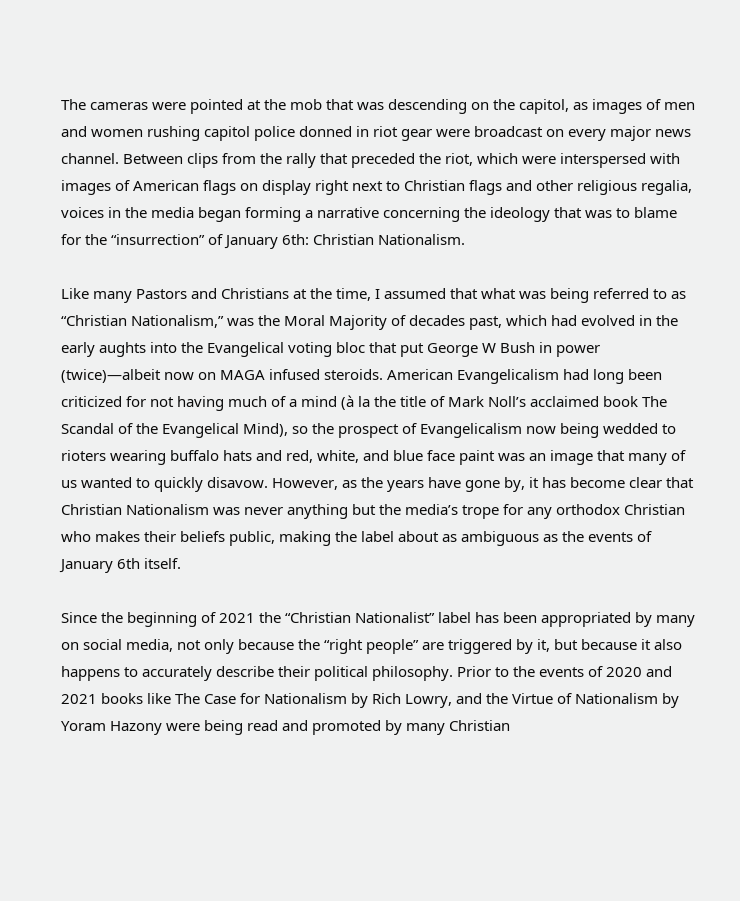The cameras were pointed at the mob that was descending on the capitol, as images of men and women rushing capitol police donned in riot gear were broadcast on every major news channel. Between clips from the rally that preceded the riot, which were interspersed with images of American flags on display right next to Christian flags and other religious regalia, voices in the media began forming a narrative concerning the ideology that was to blame for the “insurrection” of January 6th: Christian Nationalism.

Like many Pastors and Christians at the time, I assumed that what was being referred to as “Christian Nationalism,” was the Moral Majority of decades past, which had evolved in the early aughts into the Evangelical voting bloc that put George W Bush in power (twice)—albeit now on MAGA infused steroids. American Evangelicalism had long been criticized for not having much of a mind (à la the title of Mark Noll’s acclaimed book The Scandal of the Evangelical Mind), so the prospect of Evangelicalism now being wedded to rioters wearing buffalo hats and red, white, and blue face paint was an image that many of us wanted to quickly disavow. However, as the years have gone by, it has become clear that Christian Nationalism was never anything but the media’s trope for any orthodox Christian who makes their beliefs public, making the label about as ambiguous as the events of January 6th itself.

Since the beginning of 2021 the “Christian Nationalist” label has been appropriated by many on social media, not only because the “right people” are triggered by it, but because it also happens to accurately describe their political philosophy. Prior to the events of 2020 and 2021 books like The Case for Nationalism by Rich Lowry, and the Virtue of Nationalism by Yoram Hazony were being read and promoted by many Christian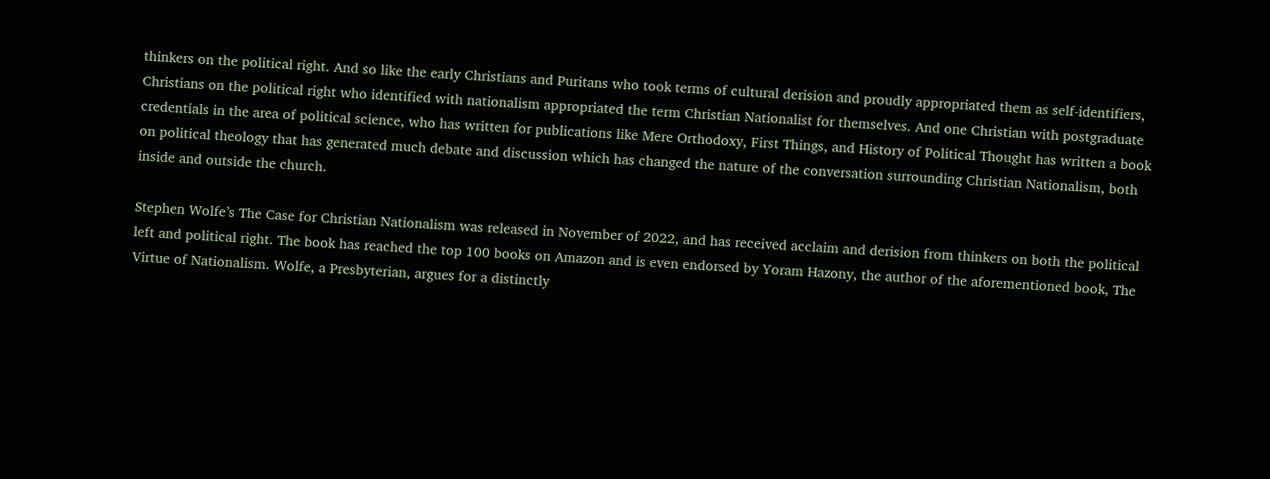thinkers on the political right. And so like the early Christians and Puritans who took terms of cultural derision and proudly appropriated them as self-identifiers, Christians on the political right who identified with nationalism appropriated the term Christian Nationalist for themselves. And one Christian with postgraduate credentials in the area of political science, who has written for publications like Mere Orthodoxy, First Things, and History of Political Thought has written a book on political theology that has generated much debate and discussion which has changed the nature of the conversation surrounding Christian Nationalism, both inside and outside the church.

Stephen Wolfe’s The Case for Christian Nationalism was released in November of 2022, and has received acclaim and derision from thinkers on both the political left and political right. The book has reached the top 100 books on Amazon and is even endorsed by Yoram Hazony, the author of the aforementioned book, The Virtue of Nationalism. Wolfe, a Presbyterian, argues for a distinctly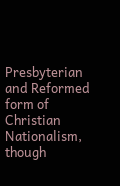Presbyterian and Reformed form of Christian Nationalism, though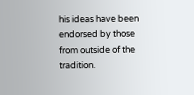his ideas have been endorsed by those from outside of the tradition.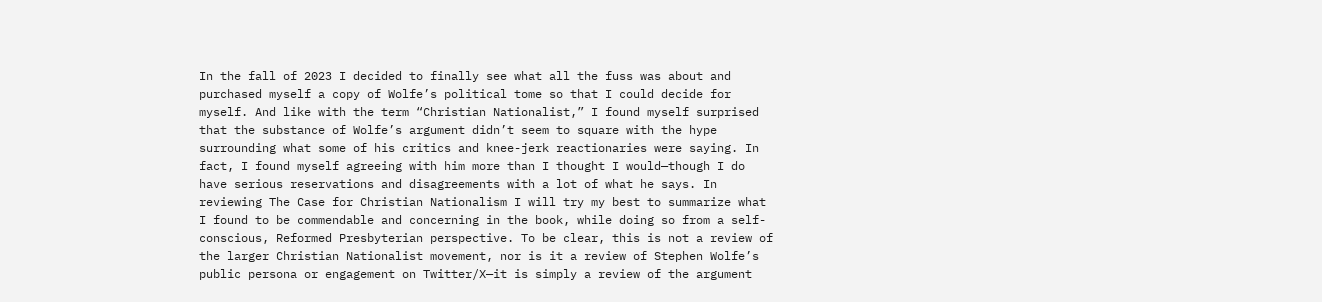In the fall of 2023 I decided to finally see what all the fuss was about and purchased myself a copy of Wolfe’s political tome so that I could decide for myself. And like with the term “Christian Nationalist,” I found myself surprised that the substance of Wolfe’s argument didn’t seem to square with the hype surrounding what some of his critics and knee-jerk reactionaries were saying. In fact, I found myself agreeing with him more than I thought I would—though I do have serious reservations and disagreements with a lot of what he says. In reviewing The Case for Christian Nationalism I will try my best to summarize what I found to be commendable and concerning in the book, while doing so from a self-conscious, Reformed Presbyterian perspective. To be clear, this is not a review of the larger Christian Nationalist movement, nor is it a review of Stephen Wolfe’s public persona or engagement on Twitter/X—it is simply a review of the argument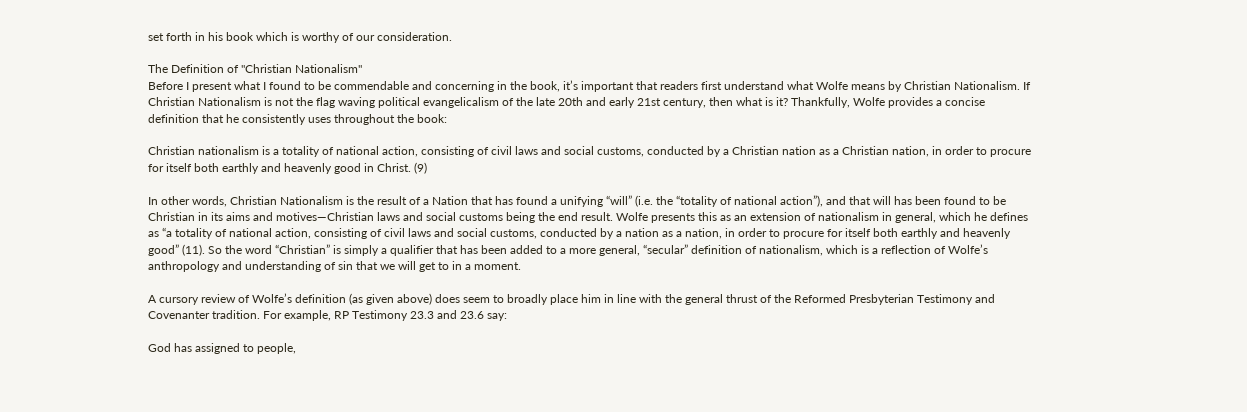set forth in his book which is worthy of our consideration.

The Definition of "Christian Nationalism"
Before I present what I found to be commendable and concerning in the book, it’s important that readers first understand what Wolfe means by Christian Nationalism. If Christian Nationalism is not the flag waving political evangelicalism of the late 20th and early 21st century, then what is it? Thankfully, Wolfe provides a concise definition that he consistently uses throughout the book:

Christian nationalism is a totality of national action, consisting of civil laws and social customs, conducted by a Christian nation as a Christian nation, in order to procure for itself both earthly and heavenly good in Christ. (9)

In other words, Christian Nationalism is the result of a Nation that has found a unifying “will” (i.e. the “totality of national action”), and that will has been found to be Christian in its aims and motives—Christian laws and social customs being the end result. Wolfe presents this as an extension of nationalism in general, which he defines as “a totality of national action, consisting of civil laws and social customs, conducted by a nation as a nation, in order to procure for itself both earthly and heavenly good” (11). So the word “Christian” is simply a qualifier that has been added to a more general, “secular” definition of nationalism, which is a reflection of Wolfe’s anthropology and understanding of sin that we will get to in a moment.

A cursory review of Wolfe’s definition (as given above) does seem to broadly place him in line with the general thrust of the Reformed Presbyterian Testimony and Covenanter tradition. For example, RP Testimony 23.3 and 23.6 say:

God has assigned to people,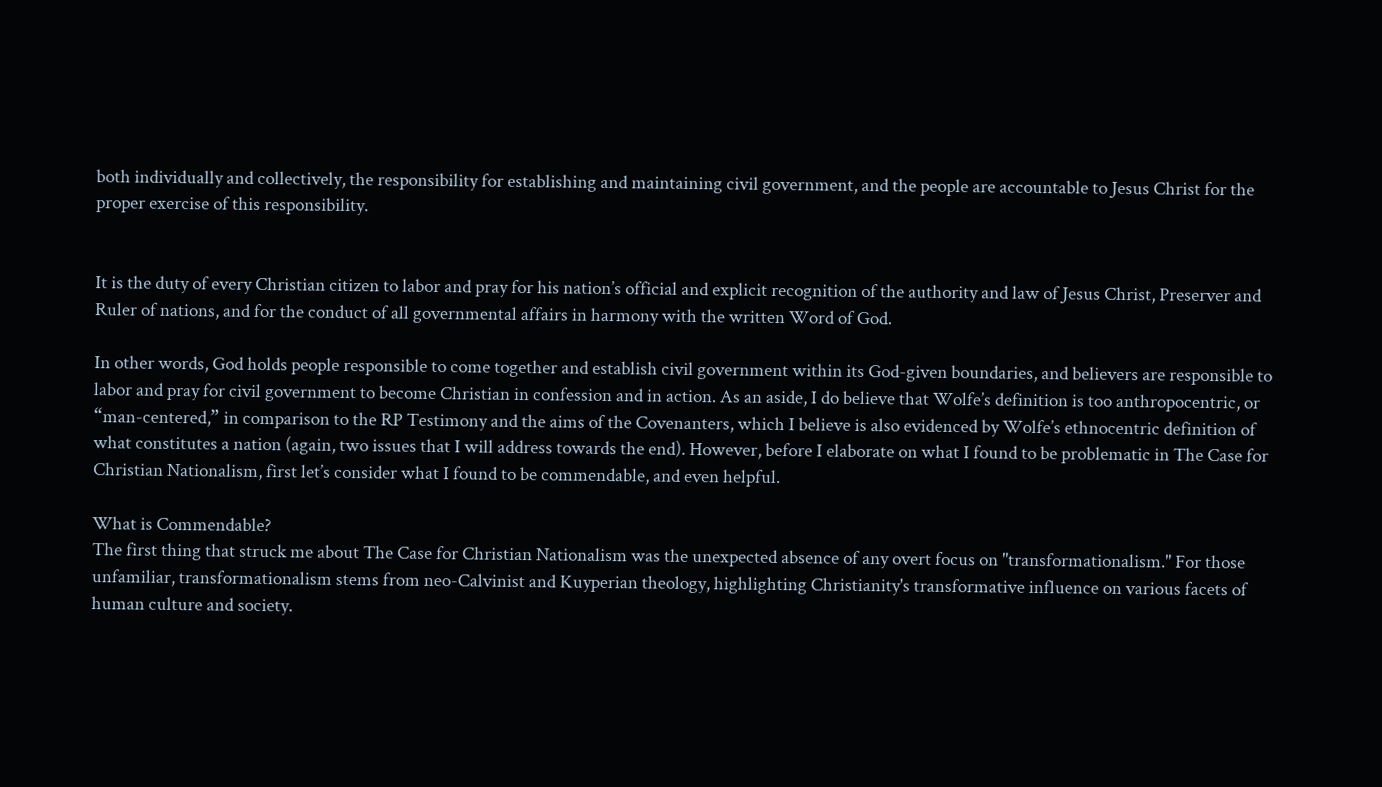both individually and collectively, the responsibility for establishing and maintaining civil government, and the people are accountable to Jesus Christ for the proper exercise of this responsibility.


It is the duty of every Christian citizen to labor and pray for his nation’s official and explicit recognition of the authority and law of Jesus Christ, Preserver and Ruler of nations, and for the conduct of all governmental affairs in harmony with the written Word of God.

In other words, God holds people responsible to come together and establish civil government within its God-given boundaries, and believers are responsible to labor and pray for civil government to become Christian in confession and in action. As an aside, I do believe that Wolfe’s definition is too anthropocentric, or “man-centered,” in comparison to the RP Testimony and the aims of the Covenanters, which I believe is also evidenced by Wolfe’s ethnocentric definition of what constitutes a nation (again, two issues that I will address towards the end). However, before I elaborate on what I found to be problematic in The Case for Christian Nationalism, first let’s consider what I found to be commendable, and even helpful.

What is Commendable?
The first thing that struck me about The Case for Christian Nationalism was the unexpected absence of any overt focus on "transformationalism." For those unfamiliar, transformationalism stems from neo-Calvinist and Kuyperian theology, highlighting Christianity's transformative influence on various facets of human culture and society.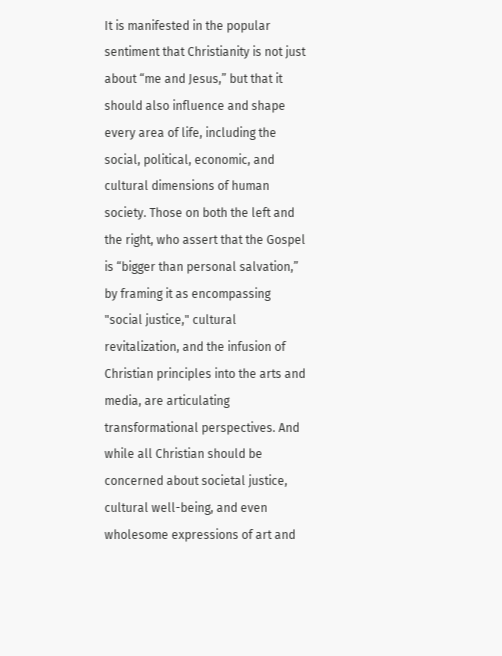It is manifested in the popular sentiment that Christianity is not just about “me and Jesus,” but that it should also influence and shape every area of life, including the social, political, economic, and cultural dimensions of human society. Those on both the left and the right, who assert that the Gospel is “bigger than personal salvation,” by framing it as encompassing "social justice," cultural revitalization, and the infusion of Christian principles into the arts and media, are articulating transformational perspectives. And while all Christian should be concerned about societal justice, cultural well-being, and even wholesome expressions of art and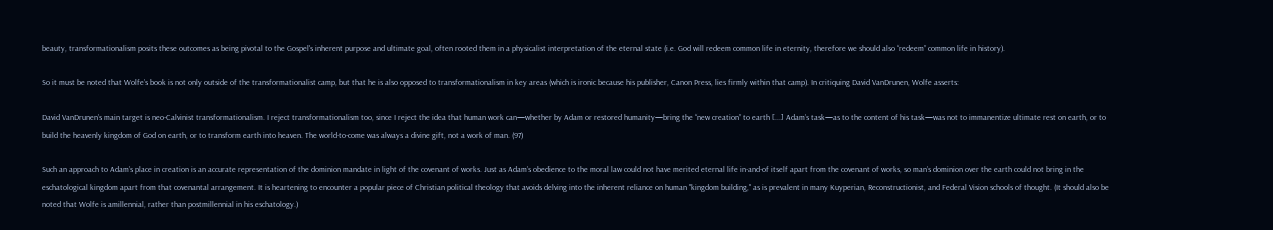beauty, transformationalism posits these outcomes as being pivotal to the Gospel's inherent purpose and ultimate goal, often rooted them in a physicalist interpretation of the eternal state (i.e. God will redeem common life in eternity, therefore we should also “redeem” common life in history).

So it must be noted that Wolfe’s book is not only outside of the transformationalist camp, but that he is also opposed to transformationalism in key areas (which is ironic because his publisher, Canon Press, lies firmly within that camp). In critiquing David VanDrunen, Wolfe asserts:

David VanDrunen’s main target is neo-Calvinist transformationalism. I reject transformationalism too, since I reject the idea that human work can—whether by Adam or restored humanity—bring the “new creation” to earth [...] Adam’s task—as to the content of his task—was not to immanentize ultimate rest on earth, or to build the heavenly kingdom of God on earth, or to transform earth into heaven. The world-to-come was always a divine gift, not a work of man. (97)

Such an approach to Adam’s place in creation is an accurate representation of the dominion mandate in light of the covenant of works. Just as Adam’s obedience to the moral law could not have merited eternal life in-and-of itself apart from the covenant of works, so man’s dominion over the earth could not bring in the eschatological kingdom apart from that covenantal arrangement. It is heartening to encounter a popular piece of Christian political theology that avoids delving into the inherent reliance on human "kingdom building," as is prevalent in many Kuyperian, Reconstructionist, and Federal Vision schools of thought. (It should also be noted that Wolfe is amillennial, rather than postmillennial in his eschatology.)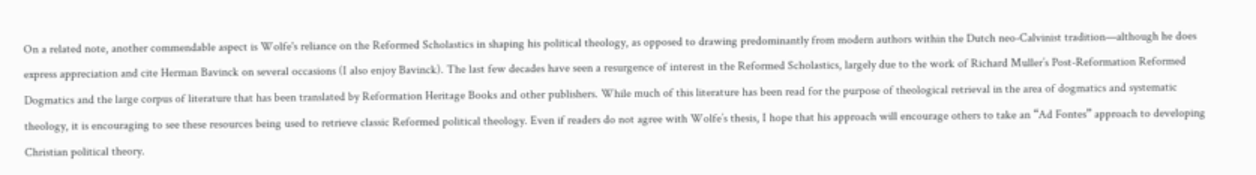On a related note, another commendable aspect is Wolfe's reliance on the Reformed Scholastics in shaping his political theology, as opposed to drawing predominantly from modern authors within the Dutch neo-Calvinist tradition—although he does express appreciation and cite Herman Bavinck on several occasions (I also enjoy Bavinck). The last few decades have seen a resurgence of interest in the Reformed Scholastics, largely due to the work of Richard Muller’s Post-Reformation Reformed Dogmatics and the large corpus of literature that has been translated by Reformation Heritage Books and other publishers. While much of this literature has been read for the purpose of theological retrieval in the area of dogmatics and systematic theology, it is encouraging to see these resources being used to retrieve classic Reformed political theology. Even if readers do not agree with Wolfe’s thesis, I hope that his approach will encourage others to take an “Ad Fontes” approach to developing Christian political theory.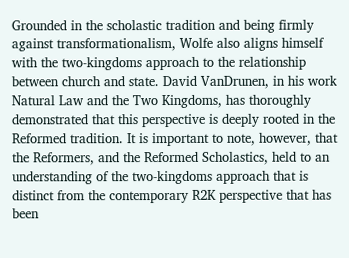Grounded in the scholastic tradition and being firmly against transformationalism, Wolfe also aligns himself with the two-kingdoms approach to the relationship between church and state. David VanDrunen, in his work Natural Law and the Two Kingdoms, has thoroughly demonstrated that this perspective is deeply rooted in the Reformed tradition. It is important to note, however, that the Reformers, and the Reformed Scholastics, held to an understanding of the two-kingdoms approach that is distinct from the contemporary R2K perspective that has been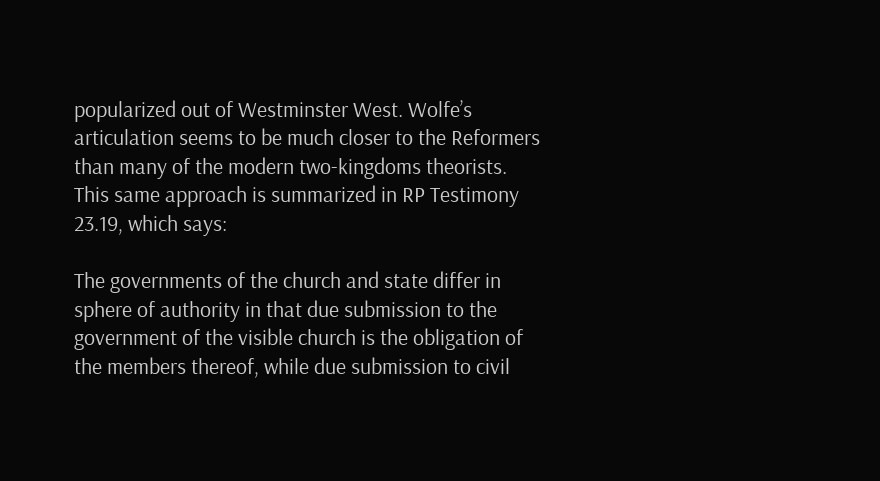popularized out of Westminster West. Wolfe’s articulation seems to be much closer to the Reformers than many of the modern two-kingdoms theorists. This same approach is summarized in RP Testimony 23.19, which says:

The governments of the church and state differ in sphere of authority in that due submission to the government of the visible church is the obligation of the members thereof, while due submission to civil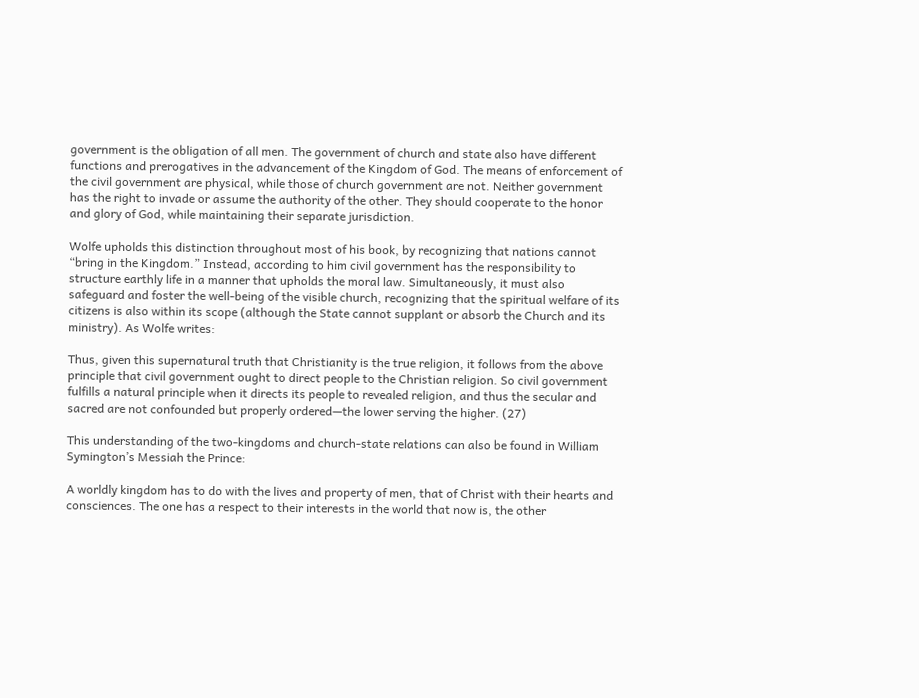government is the obligation of all men. The government of church and state also have different functions and prerogatives in the advancement of the Kingdom of God. The means of enforcement of the civil government are physical, while those of church government are not. Neither government has the right to invade or assume the authority of the other. They should cooperate to the honor and glory of God, while maintaining their separate jurisdiction.

Wolfe upholds this distinction throughout most of his book, by recognizing that nations cannot “bring in the Kingdom.” Instead, according to him civil government has the responsibility to structure earthly life in a manner that upholds the moral law. Simultaneously, it must also safeguard and foster the well-being of the visible church, recognizing that the spiritual welfare of its citizens is also within its scope (although the State cannot supplant or absorb the Church and its ministry). As Wolfe writes:

Thus, given this supernatural truth that Christianity is the true religion, it follows from the above principle that civil government ought to direct people to the Christian religion. So civil government fulfills a natural principle when it directs its people to revealed religion, and thus the secular and sacred are not confounded but properly ordered—the lower serving the higher. (27)

This understanding of the two-kingdoms and church-state relations can also be found in William Symington’s Messiah the Prince:

A worldly kingdom has to do with the lives and property of men, that of Christ with their hearts and consciences. The one has a respect to their interests in the world that now is, the other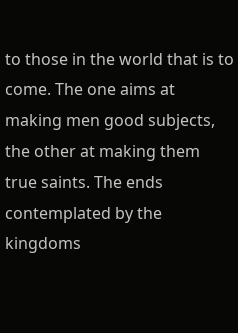to those in the world that is to come. The one aims at making men good subjects, the other at making them true saints. The ends contemplated by the kingdoms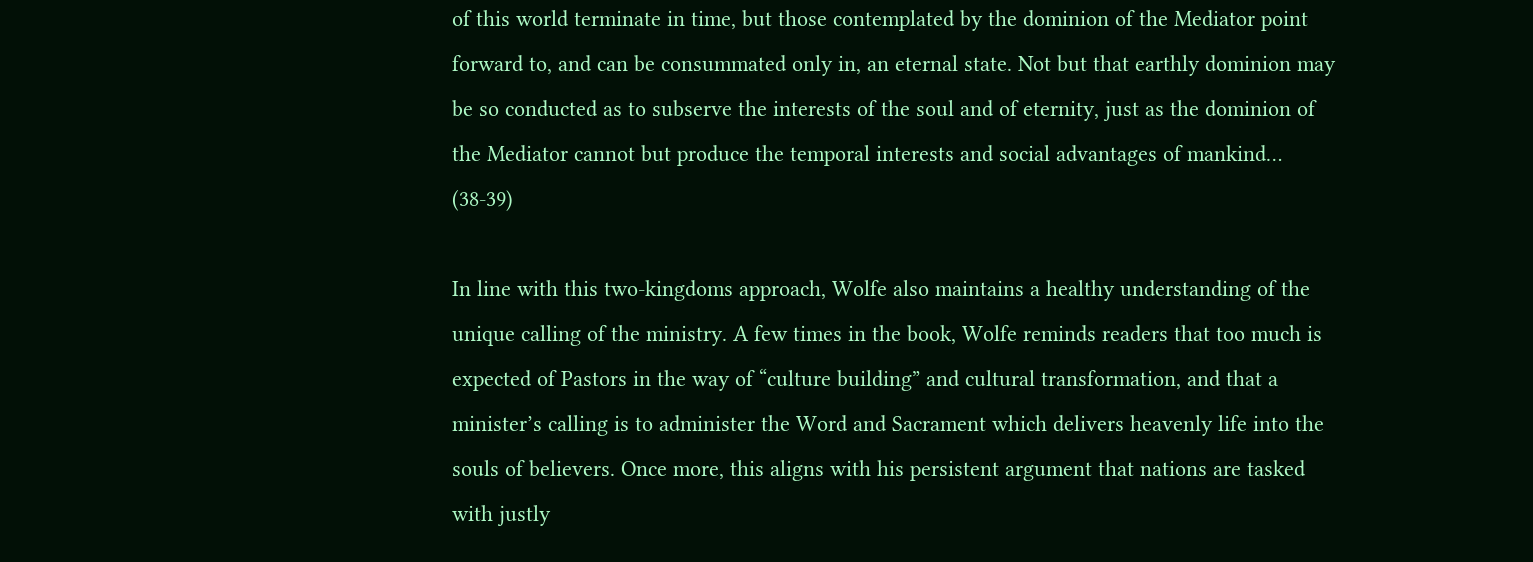of this world terminate in time, but those contemplated by the dominion of the Mediator point forward to, and can be consummated only in, an eternal state. Not but that earthly dominion may be so conducted as to subserve the interests of the soul and of eternity, just as the dominion of the Mediator cannot but produce the temporal interests and social advantages of mankind… (38-39)

In line with this two-kingdoms approach, Wolfe also maintains a healthy understanding of the unique calling of the ministry. A few times in the book, Wolfe reminds readers that too much is expected of Pastors in the way of “culture building” and cultural transformation, and that a minister’s calling is to administer the Word and Sacrament which delivers heavenly life into the souls of believers. Once more, this aligns with his persistent argument that nations are tasked with justly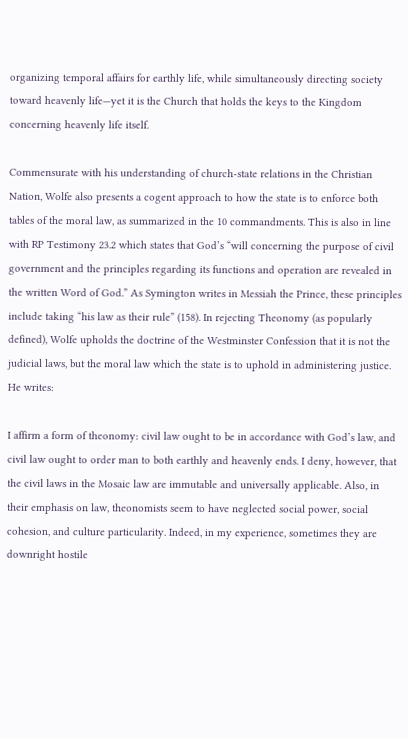organizing temporal affairs for earthly life, while simultaneously directing society toward heavenly life—yet it is the Church that holds the keys to the Kingdom concerning heavenly life itself.

Commensurate with his understanding of church-state relations in the Christian Nation, Wolfe also presents a cogent approach to how the state is to enforce both tables of the moral law, as summarized in the 10 commandments. This is also in line with RP Testimony 23.2 which states that God’s “will concerning the purpose of civil government and the principles regarding its functions and operation are revealed in the written Word of God.” As Symington writes in Messiah the Prince, these principles include taking “his law as their rule” (158). In rejecting Theonomy (as popularly defined), Wolfe upholds the doctrine of the Westminster Confession that it is not the judicial laws, but the moral law which the state is to uphold in administering justice. He writes:

I affirm a form of theonomy: civil law ought to be in accordance with God’s law, and civil law ought to order man to both earthly and heavenly ends. I deny, however, that the civil laws in the Mosaic law are immutable and universally applicable. Also, in their emphasis on law, theonomists seem to have neglected social power, social cohesion, and culture particularity. Indeed, in my experience, sometimes they are downright hostile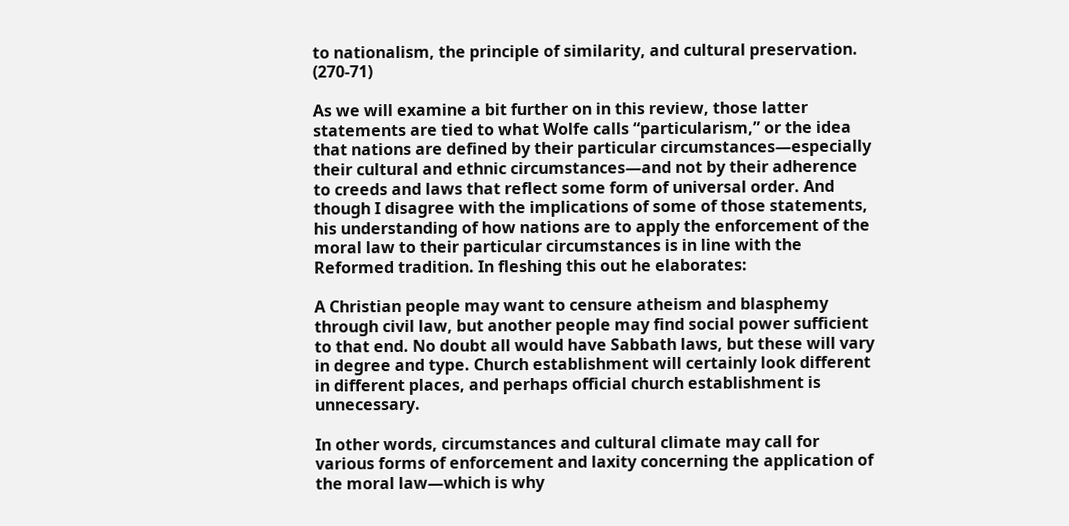to nationalism, the principle of similarity, and cultural preservation. (270-71)

As we will examine a bit further on in this review, those latter statements are tied to what Wolfe calls “particularism,” or the idea that nations are defined by their particular circumstances—especially their cultural and ethnic circumstances—and not by their adherence to creeds and laws that reflect some form of universal order. And though I disagree with the implications of some of those statements, his understanding of how nations are to apply the enforcement of the moral law to their particular circumstances is in line with the Reformed tradition. In fleshing this out he elaborates:

A Christian people may want to censure atheism and blasphemy through civil law, but another people may find social power sufficient to that end. No doubt all would have Sabbath laws, but these will vary in degree and type. Church establishment will certainly look different in different places, and perhaps official church establishment is unnecessary.

In other words, circumstances and cultural climate may call for various forms of enforcement and laxity concerning the application of the moral law—which is why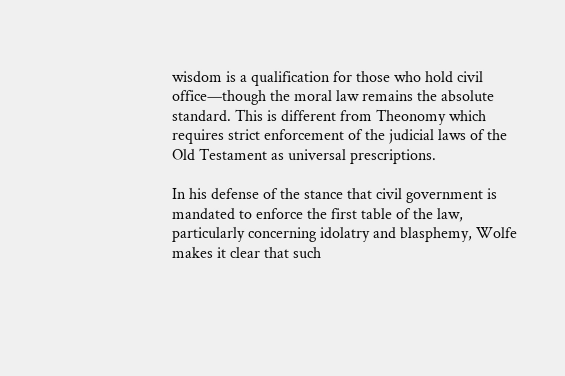wisdom is a qualification for those who hold civil office—though the moral law remains the absolute standard. This is different from Theonomy which requires strict enforcement of the judicial laws of the Old Testament as universal prescriptions.

In his defense of the stance that civil government is mandated to enforce the first table of the law, particularly concerning idolatry and blasphemy, Wolfe makes it clear that such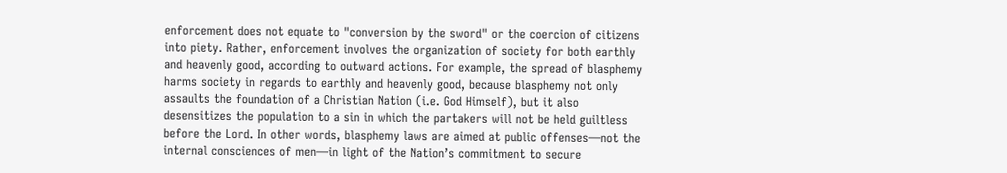enforcement does not equate to "conversion by the sword" or the coercion of citizens into piety. Rather, enforcement involves the organization of society for both earthly and heavenly good, according to outward actions. For example, the spread of blasphemy harms society in regards to earthly and heavenly good, because blasphemy not only assaults the foundation of a Christian Nation (i.e. God Himself), but it also desensitizes the population to a sin in which the partakers will not be held guiltless before the Lord. In other words, blasphemy laws are aimed at public offenses—not the internal consciences of men—in light of the Nation’s commitment to secure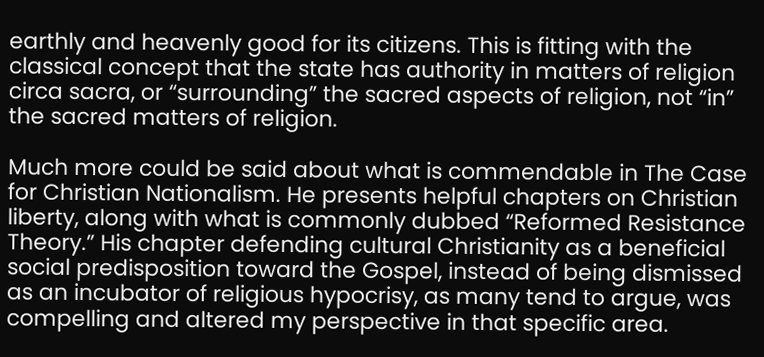earthly and heavenly good for its citizens. This is fitting with the classical concept that the state has authority in matters of religion circa sacra, or “surrounding” the sacred aspects of religion, not “in” the sacred matters of religion.

Much more could be said about what is commendable in The Case for Christian Nationalism. He presents helpful chapters on Christian liberty, along with what is commonly dubbed “Reformed Resistance Theory.” His chapter defending cultural Christianity as a beneficial social predisposition toward the Gospel, instead of being dismissed as an incubator of religious hypocrisy, as many tend to argue, was compelling and altered my perspective in that specific area.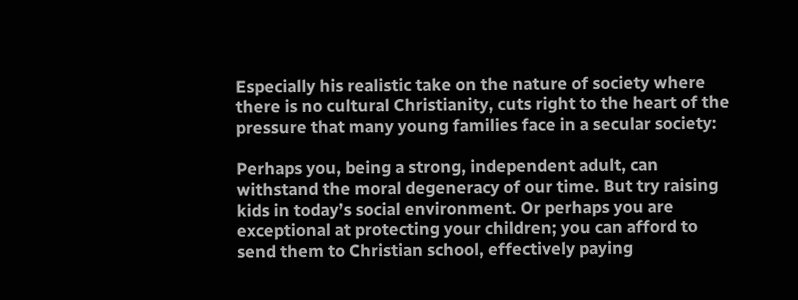Especially his realistic take on the nature of society where there is no cultural Christianity, cuts right to the heart of the pressure that many young families face in a secular society:

Perhaps you, being a strong, independent adult, can withstand the moral degeneracy of our time. But try raising kids in today’s social environment. Or perhaps you are exceptional at protecting your children; you can afford to send them to Christian school, effectively paying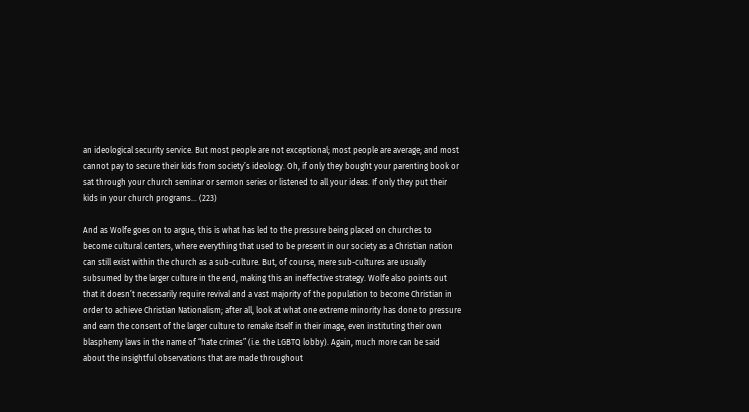an ideological security service. But most people are not exceptional; most people are average; and most cannot pay to secure their kids from society’s ideology. Oh, if only they bought your parenting book or sat through your church seminar or sermon series or listened to all your ideas. If only they put their kids in your church programs… (223)

And as Wolfe goes on to argue, this is what has led to the pressure being placed on churches to become cultural centers, where everything that used to be present in our society as a Christian nation can still exist within the church as a sub-culture. But, of course, mere sub-cultures are usually subsumed by the larger culture in the end, making this an ineffective strategy. Wolfe also points out that it doesn’t necessarily require revival and a vast majority of the population to become Christian in order to achieve Christian Nationalism; after all, look at what one extreme minority has done to pressure and earn the consent of the larger culture to remake itself in their image, even instituting their own blasphemy laws in the name of “hate crimes” (i.e. the LGBTQ lobby). Again, much more can be said about the insightful observations that are made throughout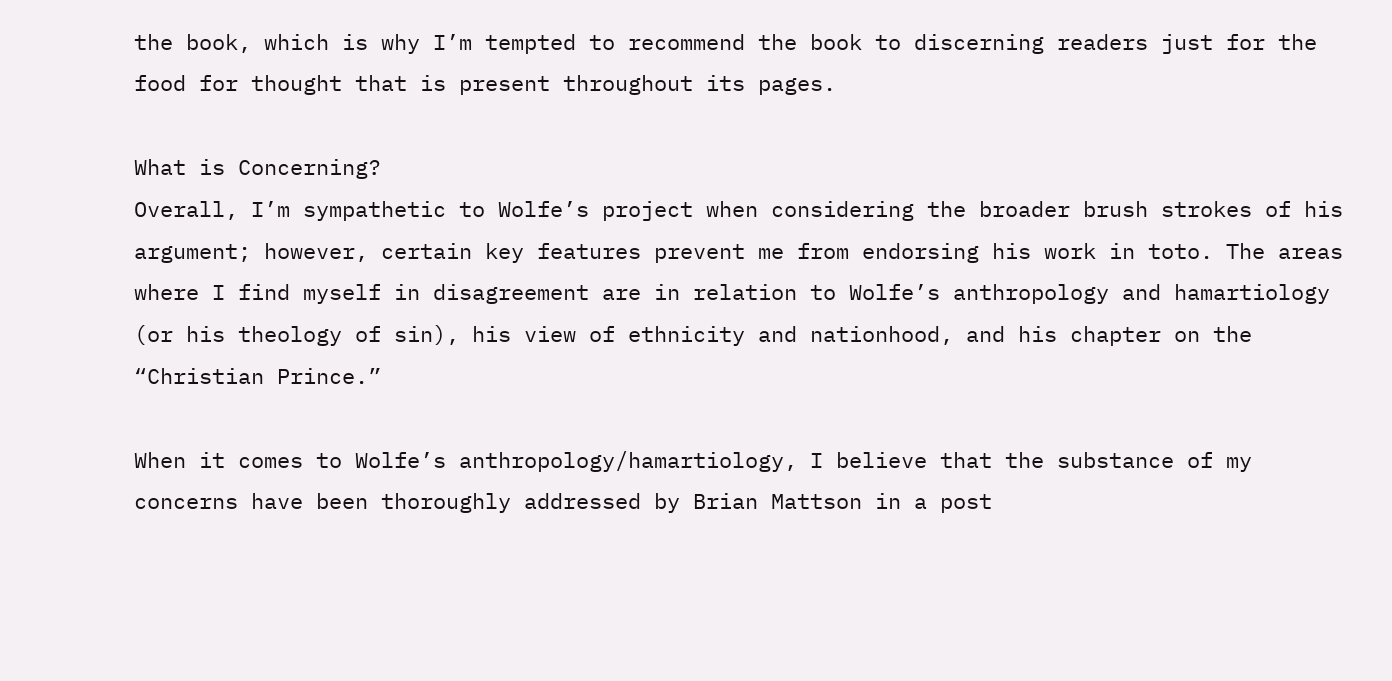the book, which is why I’m tempted to recommend the book to discerning readers just for the food for thought that is present throughout its pages.

What is Concerning?
Overall, I’m sympathetic to Wolfe’s project when considering the broader brush strokes of his argument; however, certain key features prevent me from endorsing his work in toto. The areas where I find myself in disagreement are in relation to Wolfe’s anthropology and hamartiology (or his theology of sin), his view of ethnicity and nationhood, and his chapter on the “Christian Prince.”

When it comes to Wolfe’s anthropology/hamartiology, I believe that the substance of my concerns have been thoroughly addressed by Brian Mattson in a post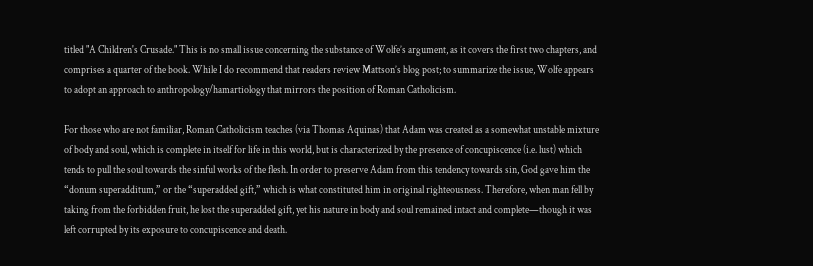titled "A Children's Crusade." This is no small issue concerning the substance of Wolfe’s argument, as it covers the first two chapters, and comprises a quarter of the book. While I do recommend that readers review Mattson’s blog post; to summarize the issue, Wolfe appears to adopt an approach to anthropology/hamartiology that mirrors the position of Roman Catholicism.

For those who are not familiar, Roman Catholicism teaches (via Thomas Aquinas) that Adam was created as a somewhat unstable mixture of body and soul, which is complete in itself for life in this world, but is characterized by the presence of concupiscence (i.e. lust) which tends to pull the soul towards the sinful works of the flesh. In order to preserve Adam from this tendency towards sin, God gave him the “donum superadditum,” or the “superadded gift,” which is what constituted him in original righteousness. Therefore, when man fell by taking from the forbidden fruit, he lost the superadded gift, yet his nature in body and soul remained intact and complete—though it was left corrupted by its exposure to concupiscence and death.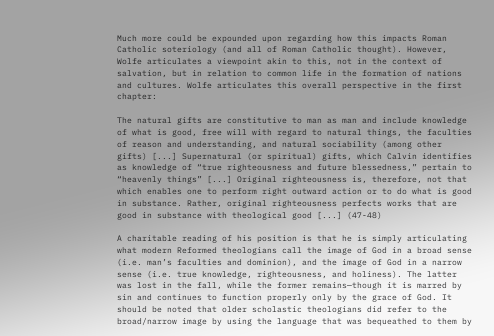Much more could be expounded upon regarding how this impacts Roman Catholic soteriology (and all of Roman Catholic thought). However, Wolfe articulates a viewpoint akin to this, not in the context of salvation, but in relation to common life in the formation of nations and cultures. Wolfe articulates this overall perspective in the first chapter:

The natural gifts are constitutive to man as man and include knowledge of what is good, free will with regard to natural things, the faculties of reason and understanding, and natural sociability (among other gifts) [...] Supernatural (or spiritual) gifts, which Calvin identifies as knowledge of “true righteousness and future blessedness,” pertain to “heavenly things” [...] Original righteousness is, therefore, not that which enables one to perform right outward action or to do what is good in substance. Rather, original righteousness perfects works that are good in substance with theological good [...] (47-48)

A charitable reading of his position is that he is simply articulating what modern Reformed theologians call the image of God in a broad sense (i.e. man’s faculties and dominion), and the image of God in a narrow sense (i.e. true knowledge, righteousness, and holiness). The latter was lost in the fall, while the former remains—though it is marred by sin and continues to function properly only by the grace of God. It should be noted that older scholastic theologians did refer to the broad/narrow image by using the language that was bequeathed to them by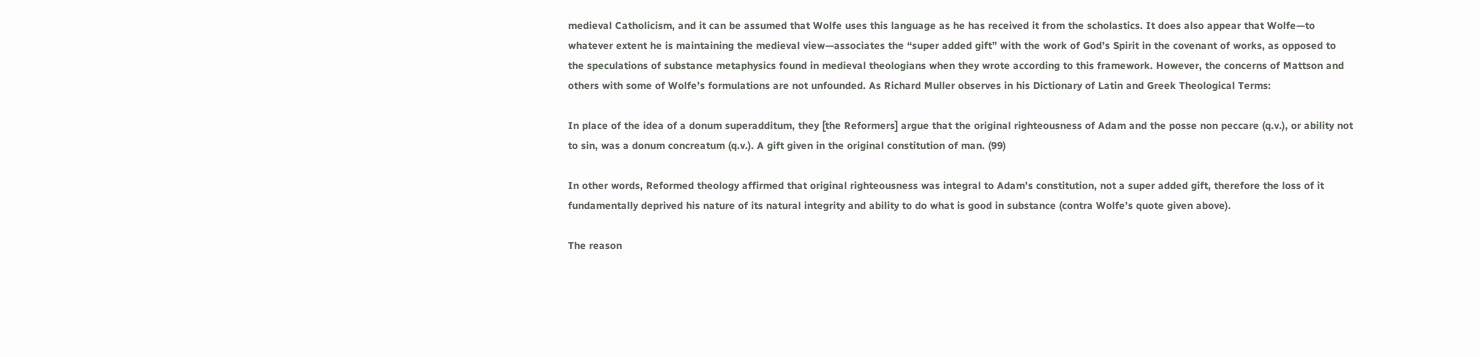medieval Catholicism, and it can be assumed that Wolfe uses this language as he has received it from the scholastics. It does also appear that Wolfe—to whatever extent he is maintaining the medieval view—associates the “super added gift” with the work of God’s Spirit in the covenant of works, as opposed to the speculations of substance metaphysics found in medieval theologians when they wrote according to this framework. However, the concerns of Mattson and others with some of Wolfe’s formulations are not unfounded. As Richard Muller observes in his Dictionary of Latin and Greek Theological Terms:

In place of the idea of a donum superadditum, they [the Reformers] argue that the original righteousness of Adam and the posse non peccare (q.v.), or ability not to sin, was a donum concreatum (q.v.). A gift given in the original constitution of man. (99)

In other words, Reformed theology affirmed that original righteousness was integral to Adam’s constitution, not a super added gift, therefore the loss of it fundamentally deprived his nature of its natural integrity and ability to do what is good in substance (contra Wolfe’s quote given above).

The reason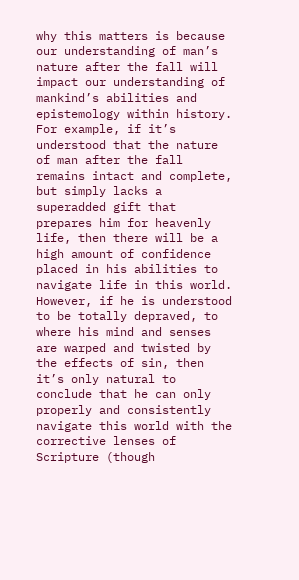why this matters is because our understanding of man’s nature after the fall will impact our understanding of mankind’s abilities and epistemology within history. For example, if it’s understood that the nature of man after the fall remains intact and complete, but simply lacks a superadded gift that prepares him for heavenly life, then there will be a high amount of confidence placed in his abilities to navigate life in this world. However, if he is understood to be totally depraved, to where his mind and senses are warped and twisted by the effects of sin, then it’s only natural to conclude that he can only properly and consistently navigate this world with the corrective lenses of Scripture (though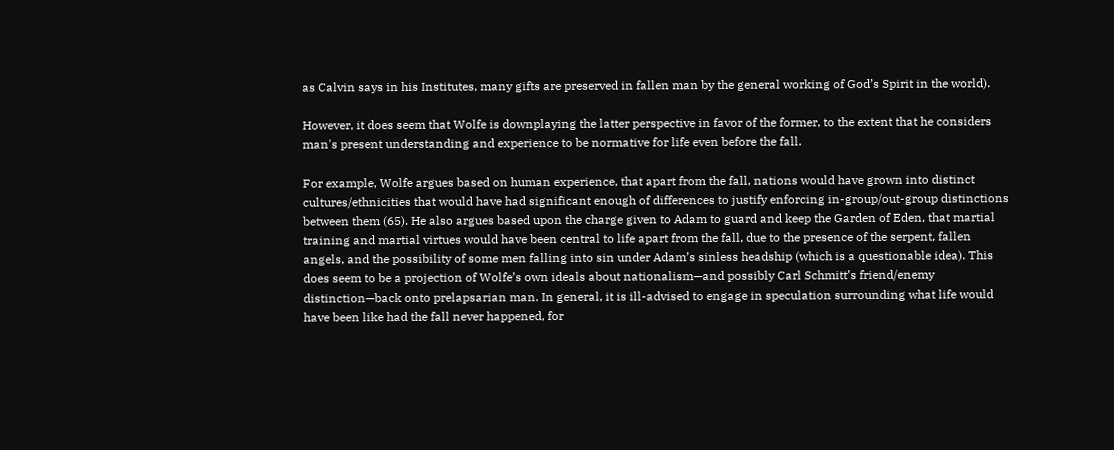as Calvin says in his Institutes, many gifts are preserved in fallen man by the general working of God’s Spirit in the world).

However, it does seem that Wolfe is downplaying the latter perspective in favor of the former, to the extent that he considers man's present understanding and experience to be normative for life even before the fall.

For example, Wolfe argues based on human experience, that apart from the fall, nations would have grown into distinct cultures/ethnicities that would have had significant enough of differences to justify enforcing in-group/out-group distinctions between them (65). He also argues based upon the charge given to Adam to guard and keep the Garden of Eden, that martial training and martial virtues would have been central to life apart from the fall, due to the presence of the serpent, fallen angels, and the possibility of some men falling into sin under Adam’s sinless headship (which is a questionable idea). This does seem to be a projection of Wolfe’s own ideals about nationalism—and possibly Carl Schmitt’s friend/enemy distinction—back onto prelapsarian man. In general, it is ill-advised to engage in speculation surrounding what life would have been like had the fall never happened, for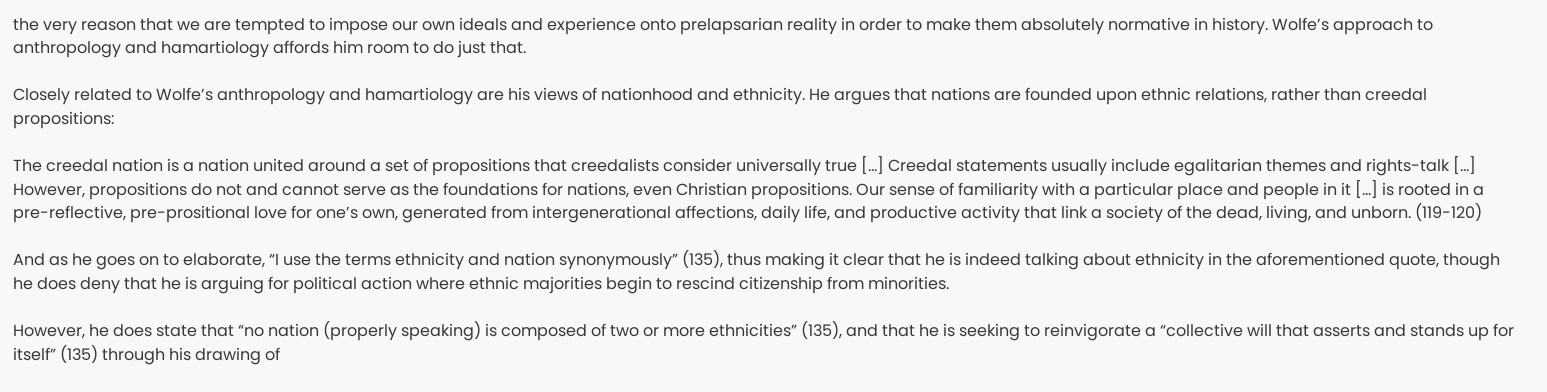the very reason that we are tempted to impose our own ideals and experience onto prelapsarian reality in order to make them absolutely normative in history. Wolfe’s approach to anthropology and hamartiology affords him room to do just that.

Closely related to Wolfe’s anthropology and hamartiology are his views of nationhood and ethnicity. He argues that nations are founded upon ethnic relations, rather than creedal propositions:

The creedal nation is a nation united around a set of propositions that creedalists consider universally true [...] Creedal statements usually include egalitarian themes and rights-talk [...] However, propositions do not and cannot serve as the foundations for nations, even Christian propositions. Our sense of familiarity with a particular place and people in it [...] is rooted in a pre-reflective, pre-prositional love for one’s own, generated from intergenerational affections, daily life, and productive activity that link a society of the dead, living, and unborn. (119-120)

And as he goes on to elaborate, “I use the terms ethnicity and nation synonymously” (135), thus making it clear that he is indeed talking about ethnicity in the aforementioned quote, though he does deny that he is arguing for political action where ethnic majorities begin to rescind citizenship from minorities.

However, he does state that “no nation (properly speaking) is composed of two or more ethnicities” (135), and that he is seeking to reinvigorate a “collective will that asserts and stands up for itself” (135) through his drawing of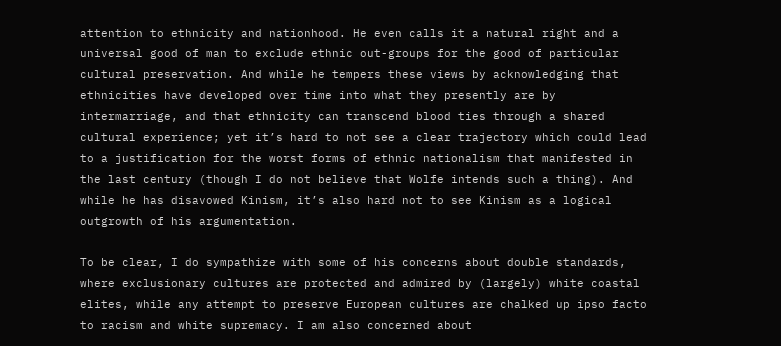attention to ethnicity and nationhood. He even calls it a natural right and a universal good of man to exclude ethnic out-groups for the good of particular cultural preservation. And while he tempers these views by acknowledging that ethnicities have developed over time into what they presently are by intermarriage, and that ethnicity can transcend blood ties through a shared cultural experience; yet it’s hard to not see a clear trajectory which could lead to a justification for the worst forms of ethnic nationalism that manifested in the last century (though I do not believe that Wolfe intends such a thing). And while he has disavowed Kinism, it’s also hard not to see Kinism as a logical outgrowth of his argumentation.

To be clear, I do sympathize with some of his concerns about double standards, where exclusionary cultures are protected and admired by (largely) white coastal elites, while any attempt to preserve European cultures are chalked up ipso facto to racism and white supremacy. I am also concerned about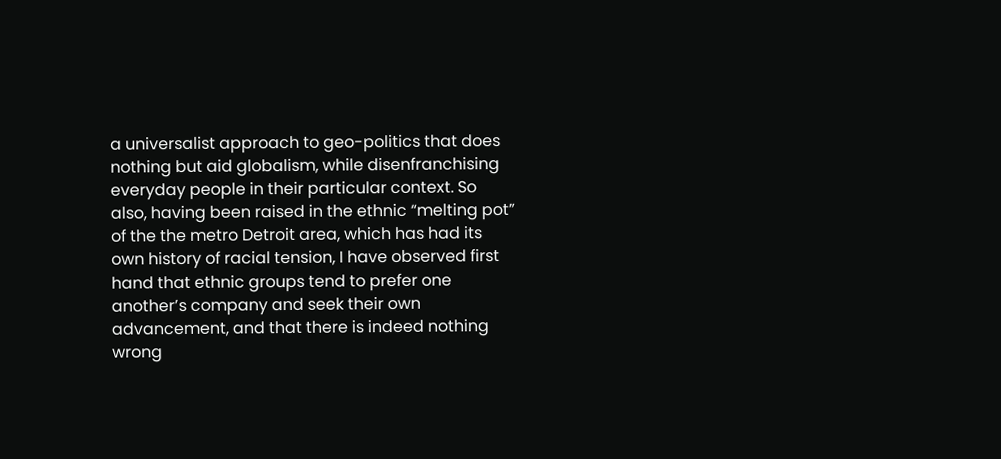a universalist approach to geo-politics that does nothing but aid globalism, while disenfranchising everyday people in their particular context. So also, having been raised in the ethnic “melting pot” of the the metro Detroit area, which has had its own history of racial tension, I have observed first hand that ethnic groups tend to prefer one another’s company and seek their own advancement, and that there is indeed nothing wrong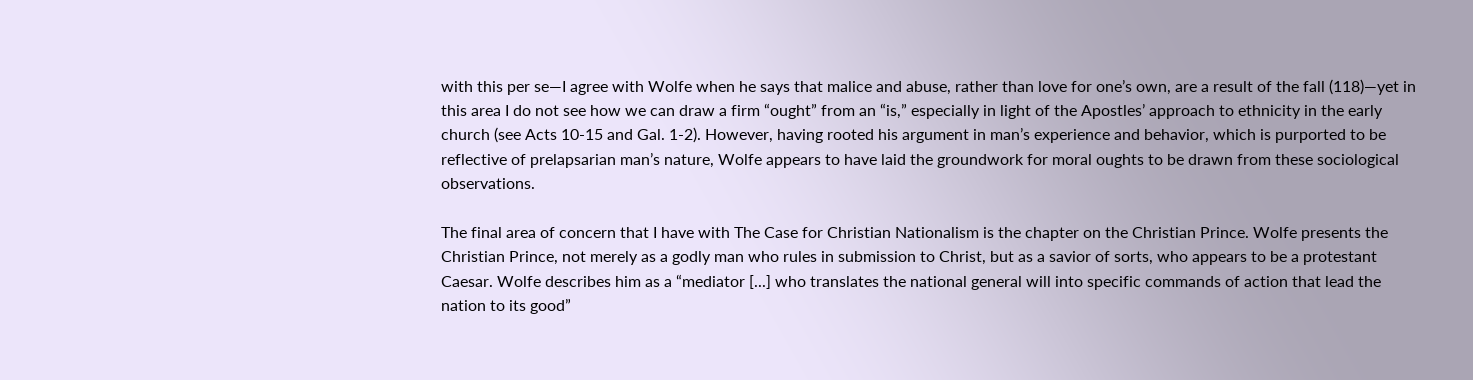with this per se—I agree with Wolfe when he says that malice and abuse, rather than love for one’s own, are a result of the fall (118)—yet in this area I do not see how we can draw a firm “ought” from an “is,” especially in light of the Apostles’ approach to ethnicity in the early church (see Acts 10-15 and Gal. 1-2). However, having rooted his argument in man’s experience and behavior, which is purported to be reflective of prelapsarian man’s nature, Wolfe appears to have laid the groundwork for moral oughts to be drawn from these sociological observations.

The final area of concern that I have with The Case for Christian Nationalism is the chapter on the Christian Prince. Wolfe presents the Christian Prince, not merely as a godly man who rules in submission to Christ, but as a savior of sorts, who appears to be a protestant Caesar. Wolfe describes him as a “mediator [...] who translates the national general will into specific commands of action that lead the nation to its good”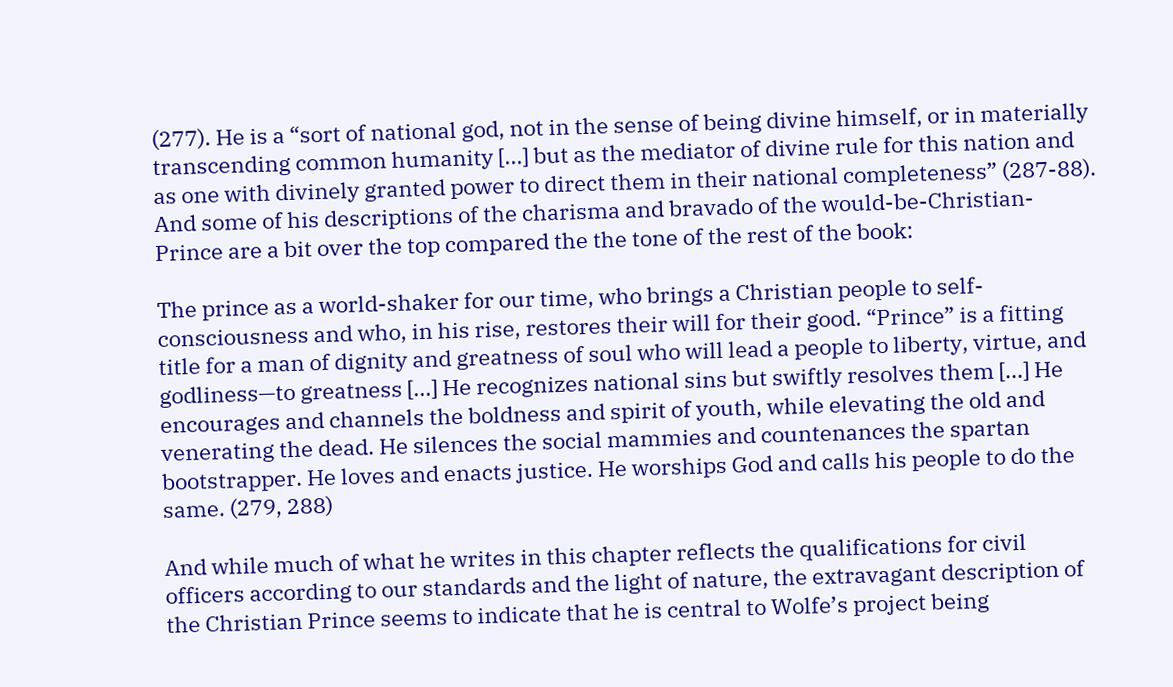(277). He is a “sort of national god, not in the sense of being divine himself, or in materially transcending common humanity [...] but as the mediator of divine rule for this nation and as one with divinely granted power to direct them in their national completeness” (287-88). And some of his descriptions of the charisma and bravado of the would-be-Christian-Prince are a bit over the top compared the the tone of the rest of the book:

The prince as a world-shaker for our time, who brings a Christian people to self-consciousness and who, in his rise, restores their will for their good. “Prince” is a fitting title for a man of dignity and greatness of soul who will lead a people to liberty, virtue, and godliness—to greatness [...] He recognizes national sins but swiftly resolves them [...] He encourages and channels the boldness and spirit of youth, while elevating the old and venerating the dead. He silences the social mammies and countenances the spartan bootstrapper. He loves and enacts justice. He worships God and calls his people to do the same. (279, 288)

And while much of what he writes in this chapter reflects the qualifications for civil officers according to our standards and the light of nature, the extravagant description of the Christian Prince seems to indicate that he is central to Wolfe’s project being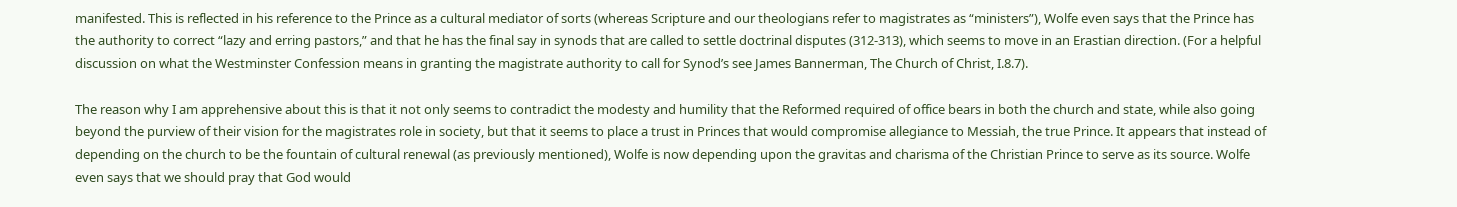manifested. This is reflected in his reference to the Prince as a cultural mediator of sorts (whereas Scripture and our theologians refer to magistrates as “ministers”), Wolfe even says that the Prince has the authority to correct “lazy and erring pastors,” and that he has the final say in synods that are called to settle doctrinal disputes (312-313), which seems to move in an Erastian direction. (For a helpful discussion on what the Westminster Confession means in granting the magistrate authority to call for Synod’s see James Bannerman, The Church of Christ, I.8.7).

The reason why I am apprehensive about this is that it not only seems to contradict the modesty and humility that the Reformed required of office bears in both the church and state, while also going beyond the purview of their vision for the magistrates role in society, but that it seems to place a trust in Princes that would compromise allegiance to Messiah, the true Prince. It appears that instead of depending on the church to be the fountain of cultural renewal (as previously mentioned), Wolfe is now depending upon the gravitas and charisma of the Christian Prince to serve as its source. Wolfe even says that we should pray that God would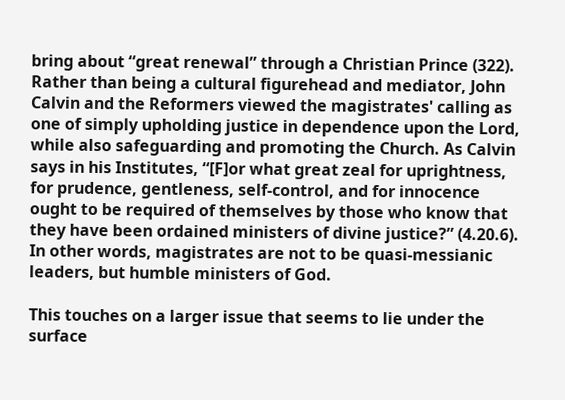bring about “great renewal” through a Christian Prince (322). Rather than being a cultural figurehead and mediator, John Calvin and the Reformers viewed the magistrates' calling as one of simply upholding justice in dependence upon the Lord, while also safeguarding and promoting the Church. As Calvin says in his Institutes, “[F]or what great zeal for uprightness, for prudence, gentleness, self-control, and for innocence ought to be required of themselves by those who know that they have been ordained ministers of divine justice?” (4.20.6). In other words, magistrates are not to be quasi-messianic leaders, but humble ministers of God.

This touches on a larger issue that seems to lie under the surface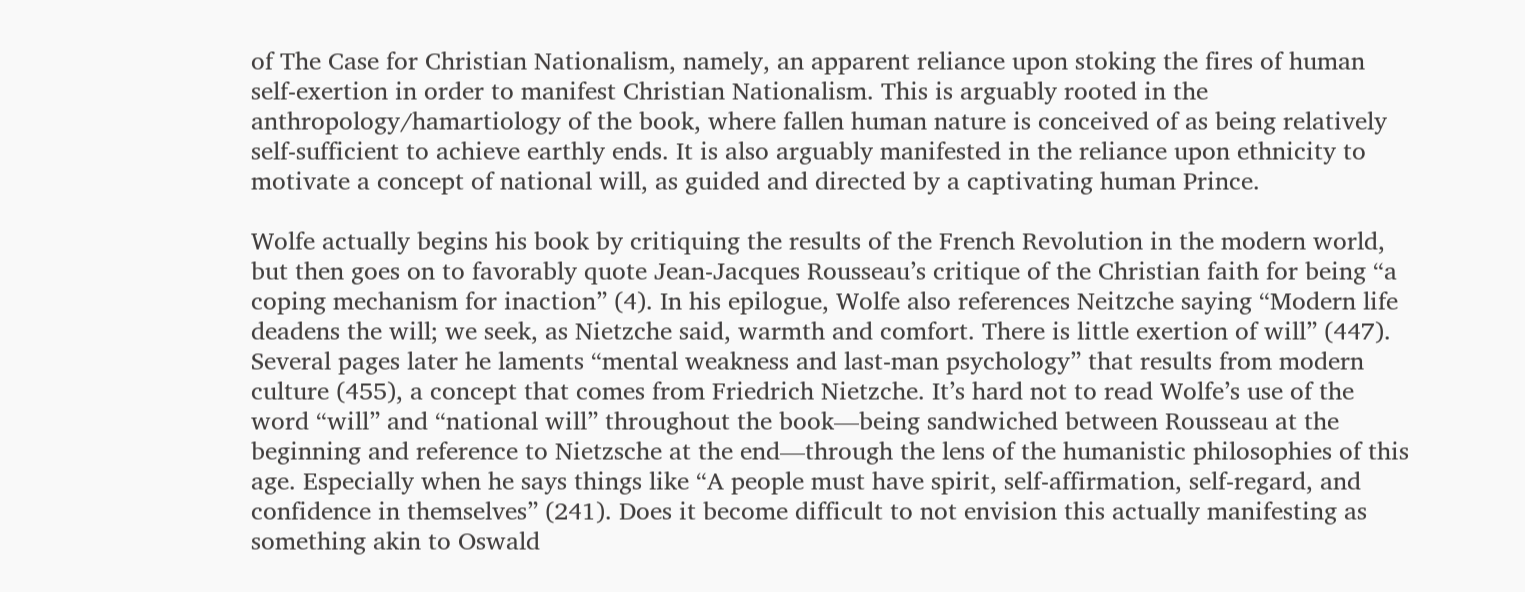of The Case for Christian Nationalism, namely, an apparent reliance upon stoking the fires of human self-exertion in order to manifest Christian Nationalism. This is arguably rooted in the anthropology/hamartiology of the book, where fallen human nature is conceived of as being relatively self-sufficient to achieve earthly ends. It is also arguably manifested in the reliance upon ethnicity to motivate a concept of national will, as guided and directed by a captivating human Prince.

Wolfe actually begins his book by critiquing the results of the French Revolution in the modern world, but then goes on to favorably quote Jean-Jacques Rousseau’s critique of the Christian faith for being “a coping mechanism for inaction” (4). In his epilogue, Wolfe also references Neitzche saying “Modern life deadens the will; we seek, as Nietzche said, warmth and comfort. There is little exertion of will” (447). Several pages later he laments “mental weakness and last-man psychology” that results from modern culture (455), a concept that comes from Friedrich Nietzche. It’s hard not to read Wolfe’s use of the word “will” and “national will” throughout the book—being sandwiched between Rousseau at the beginning and reference to Nietzsche at the end—through the lens of the humanistic philosophies of this age. Especially when he says things like “A people must have spirit, self-affirmation, self-regard, and confidence in themselves” (241). Does it become difficult to not envision this actually manifesting as something akin to Oswald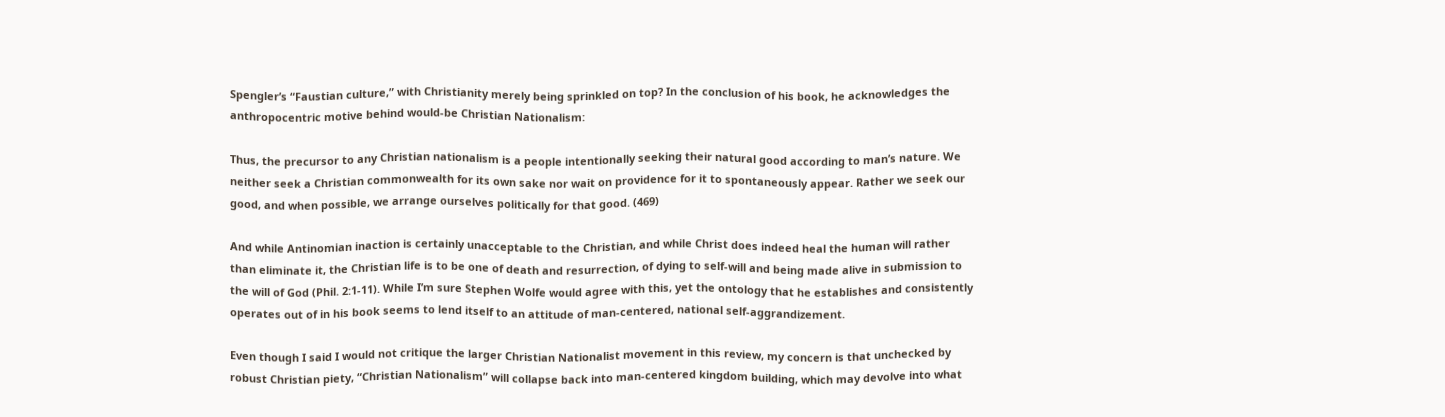Spengler’s “Faustian culture,” with Christianity merely being sprinkled on top? In the conclusion of his book, he acknowledges the anthropocentric motive behind would-be Christian Nationalism:

Thus, the precursor to any Christian nationalism is a people intentionally seeking their natural good according to man’s nature. We neither seek a Christian commonwealth for its own sake nor wait on providence for it to spontaneously appear. Rather we seek our good, and when possible, we arrange ourselves politically for that good. (469)

And while Antinomian inaction is certainly unacceptable to the Christian, and while Christ does indeed heal the human will rather than eliminate it, the Christian life is to be one of death and resurrection, of dying to self-will and being made alive in submission to the will of God (Phil. 2:1-11). While I’m sure Stephen Wolfe would agree with this, yet the ontology that he establishes and consistently operates out of in his book seems to lend itself to an attitude of man-centered, national self-aggrandizement.

Even though I said I would not critique the larger Christian Nationalist movement in this review, my concern is that unchecked by robust Christian piety, “Christian Nationalism” will collapse back into man-centered kingdom building, which may devolve into what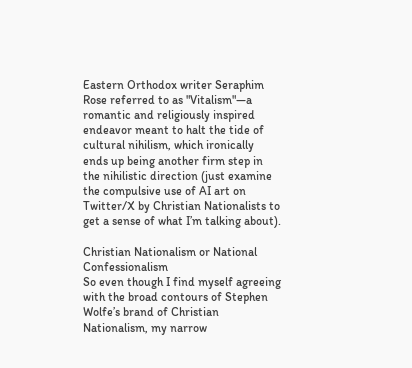Eastern Orthodox writer Seraphim Rose referred to as "Vitalism"—a romantic and religiously inspired endeavor meant to halt the tide of cultural nihilism, which ironically ends up being another firm step in the nihilistic direction (just examine the compulsive use of AI art on Twitter/X by Christian Nationalists to get a sense of what I’m talking about).

Christian Nationalism or National Confessionalism
So even though I find myself agreeing with the broad contours of Stephen Wolfe’s brand of Christian Nationalism, my narrow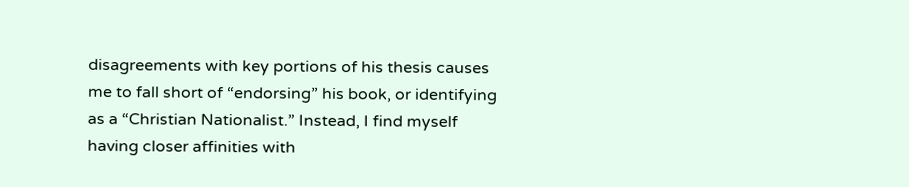disagreements with key portions of his thesis causes me to fall short of “endorsing” his book, or identifying as a “Christian Nationalist.” Instead, I find myself having closer affinities with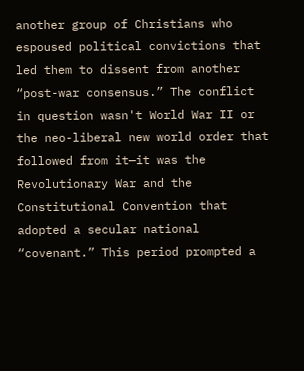another group of Christians who espoused political convictions that led them to dissent from another “post-war consensus.” The conflict in question wasn't World War II or the neo-liberal new world order that followed from it—it was the Revolutionary War and the Constitutional Convention that adopted a secular national “covenant.” This period prompted a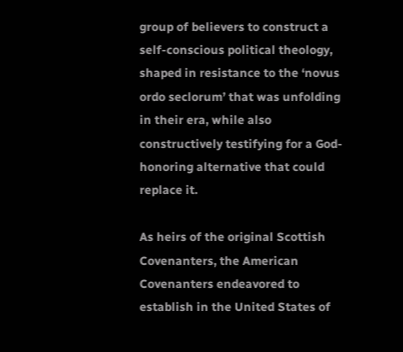group of believers to construct a self-conscious political theology, shaped in resistance to the ‘novus ordo seclorum’ that was unfolding in their era, while also constructively testifying for a God-honoring alternative that could replace it.

As heirs of the original Scottish Covenanters, the American Covenanters endeavored to establish in the United States of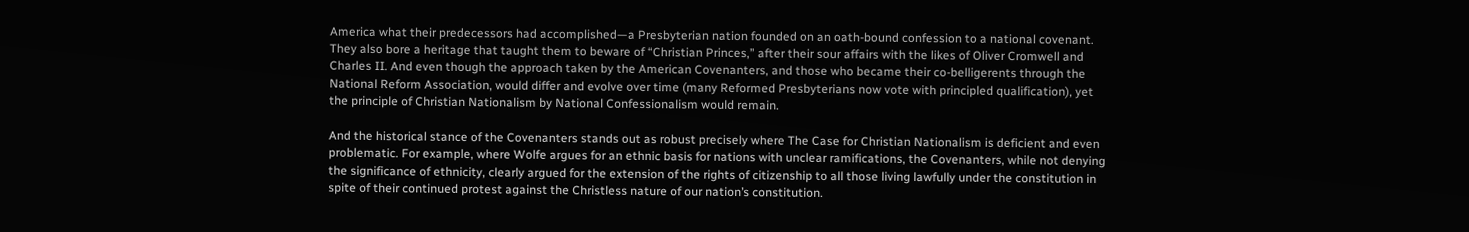America what their predecessors had accomplished—a Presbyterian nation founded on an oath-bound confession to a national covenant. They also bore a heritage that taught them to beware of “Christian Princes,” after their sour affairs with the likes of Oliver Cromwell and Charles II. And even though the approach taken by the American Covenanters, and those who became their co-belligerents through the National Reform Association, would differ and evolve over time (many Reformed Presbyterians now vote with principled qualification), yet the principle of Christian Nationalism by National Confessionalism would remain.

And the historical stance of the Covenanters stands out as robust precisely where The Case for Christian Nationalism is deficient and even problematic. For example, where Wolfe argues for an ethnic basis for nations with unclear ramifications, the Covenanters, while not denying the significance of ethnicity, clearly argued for the extension of the rights of citizenship to all those living lawfully under the constitution in spite of their continued protest against the Christless nature of our nation’s constitution.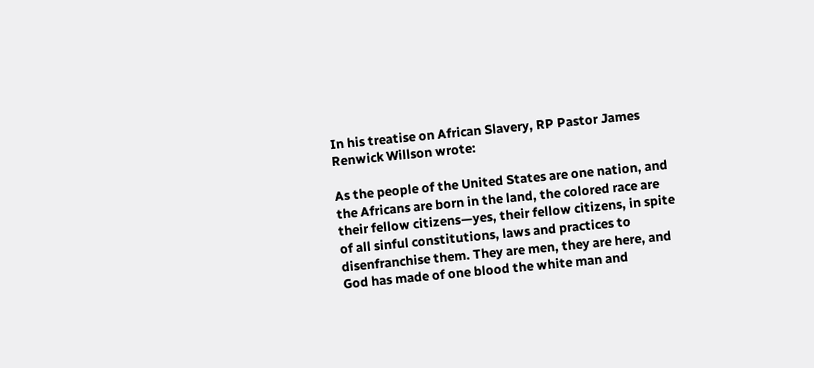In his treatise on African Slavery, RP Pastor James Renwick Willson wrote:

As the people of the United States are one nation, and the Africans are born in the land, the colored race are their fellow citizens—yes, their fellow citizens, in spite of all sinful constitutions, laws and practices to disenfranchise them. They are men, they are here, and God has made of one blood the white man and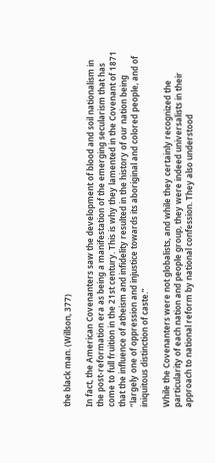the black man. (Willson, 377)

In fact, the American Covenanters saw the development of blood and soil nationalism in the post-reformation era as being a manifestation of the emerging secularism that has come to full fruition in the 21st century. This is why they lamented in the Covenant of 1871 that the influence of atheism and infidelity resulted in the history of our nation being “largely one of oppression and injustice towards its aboriginal and colored people, and of iniquitous distinction of caste.”

While the Covenanters were not globalists, and while they certainly recognized the particularity of each nation and people group, they were indeed universalists in their approach to national reform by national confession. They also understood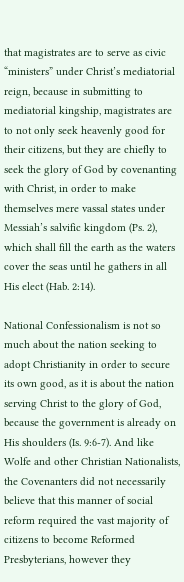that magistrates are to serve as civic “ministers” under Christ’s mediatorial reign, because in submitting to mediatorial kingship, magistrates are to not only seek heavenly good for their citizens, but they are chiefly to seek the glory of God by covenanting with Christ, in order to make themselves mere vassal states under Messiah’s salvific kingdom (Ps. 2), which shall fill the earth as the waters cover the seas until he gathers in all His elect (Hab. 2:14).

National Confessionalism is not so much about the nation seeking to adopt Christianity in order to secure its own good, as it is about the nation serving Christ to the glory of God, because the government is already on His shoulders (Is. 9:6-7). And like Wolfe and other Christian Nationalists, the Covenanters did not necessarily believe that this manner of social reform required the vast majority of citizens to become Reformed Presbyterians, however they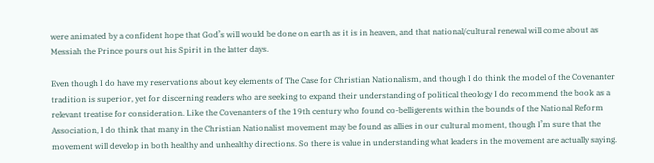were animated by a confident hope that God’s will would be done on earth as it is in heaven, and that national/cultural renewal will come about as Messiah the Prince pours out his Spirit in the latter days.

Even though I do have my reservations about key elements of The Case for Christian Nationalism, and though I do think the model of the Covenanter tradition is superior, yet for discerning readers who are seeking to expand their understanding of political theology I do recommend the book as a relevant treatise for consideration. Like the Covenanters of the 19th century who found co-belligerents within the bounds of the National Reform Association, I do think that many in the Christian Nationalist movement may be found as allies in our cultural moment, though I’m sure that the movement will develop in both healthy and unhealthy directions. So there is value in understanding what leaders in the movement are actually saying.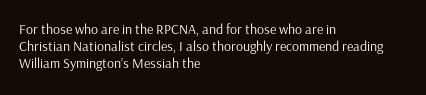For those who are in the RPCNA, and for those who are in Christian Nationalist circles, I also thoroughly recommend reading William Symington’s Messiah the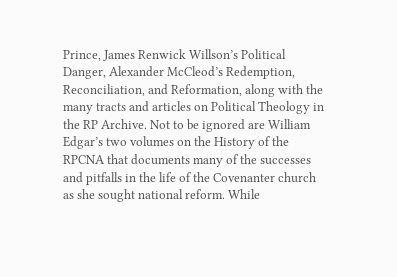Prince, James Renwick Willson’s Political Danger, Alexander McCleod’s Redemption, Reconciliation, and Reformation, along with the many tracts and articles on Political Theology in the RP Archive. Not to be ignored are William Edgar’s two volumes on the History of the RPCNA that documents many of the successes and pitfalls in the life of the Covenanter church as she sought national reform. While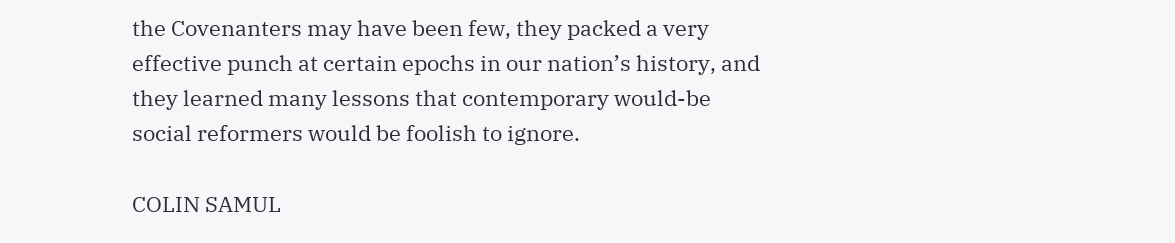the Covenanters may have been few, they packed a very effective punch at certain epochs in our nation’s history, and they learned many lessons that contemporary would-be social reformers would be foolish to ignore.

COLIN SAMUL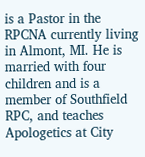is a Pastor in the RPCNA currently living in Almont, MI. He is married with four children and is a member of Southfield RPC, and teaches Apologetics at City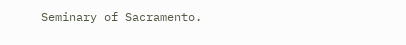Seminary of Sacramento.